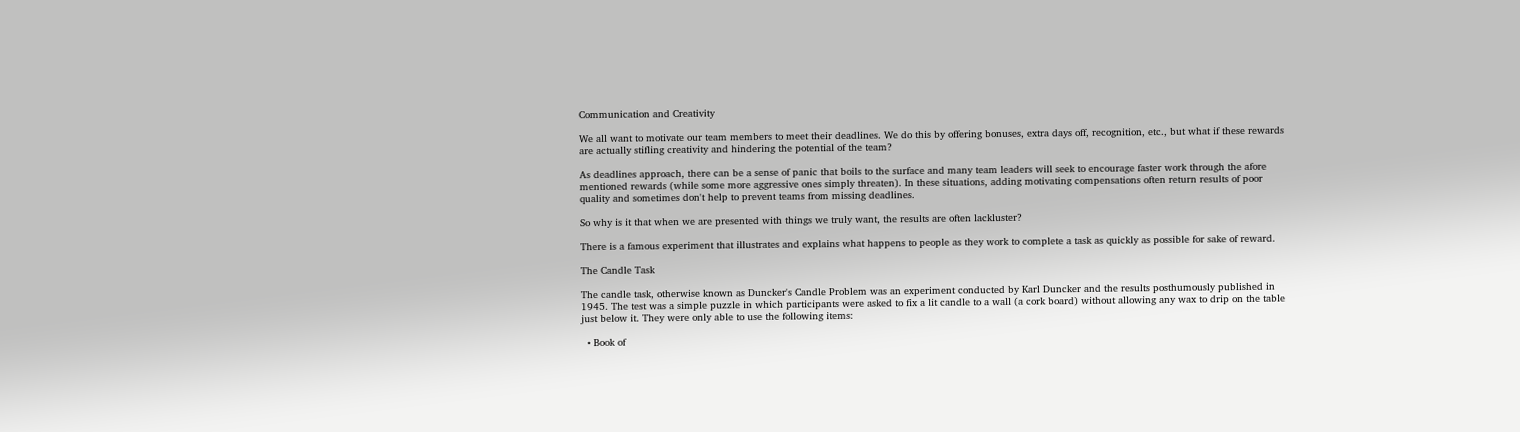Communication and Creativity

We all want to motivate our team members to meet their deadlines. We do this by offering bonuses, extra days off, recognition, etc., but what if these rewards are actually stifling creativity and hindering the potential of the team?

As deadlines approach, there can be a sense of panic that boils to the surface and many team leaders will seek to encourage faster work through the afore mentioned rewards (while some more aggressive ones simply threaten). In these situations, adding motivating compensations often return results of poor quality and sometimes don't help to prevent teams from missing deadlines.

So why is it that when we are presented with things we truly want, the results are often lackluster?

There is a famous experiment that illustrates and explains what happens to people as they work to complete a task as quickly as possible for sake of reward.

The Candle Task

The candle task, otherwise known as Duncker's Candle Problem was an experiment conducted by Karl Duncker and the results posthumously published in 1945. The test was a simple puzzle in which participants were asked to fix a lit candle to a wall (a cork board) without allowing any wax to drip on the table just below it. They were only able to use the following items:

  • Book of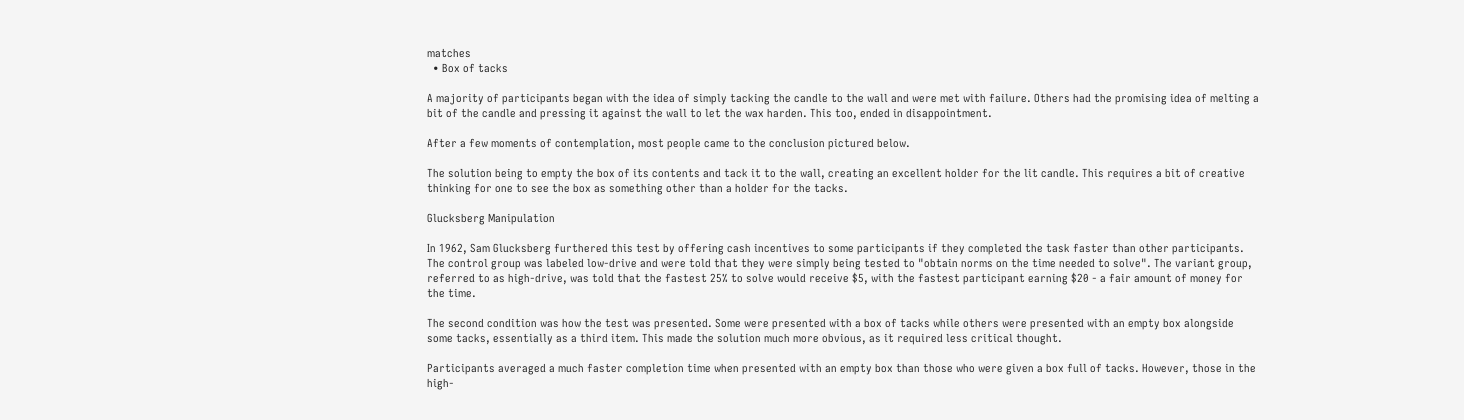matches
  • Box of tacks

A majority of participants began with the idea of simply tacking the candle to the wall and were met with failure. Others had the promising idea of melting a bit of the candle and pressing it against the wall to let the wax harden. This too, ended in disappointment.

After a few moments of contemplation, most people came to the conclusion pictured below.

The solution being to empty the box of its contents and tack it to the wall, creating an excellent holder for the lit candle. This requires a bit of creative thinking for one to see the box as something other than a holder for the tacks.

Glucksberg Manipulation

In 1962, Sam Glucksberg furthered this test by offering cash incentives to some participants if they completed the task faster than other participants. The control group was labeled low-drive and were told that they were simply being tested to "obtain norms on the time needed to solve". The variant group, referred to as high-drive, was told that the fastest 25% to solve would receive $5, with the fastest participant earning $20 - a fair amount of money for the time.

The second condition was how the test was presented. Some were presented with a box of tacks while others were presented with an empty box alongside some tacks, essentially as a third item. This made the solution much more obvious, as it required less critical thought.

Participants averaged a much faster completion time when presented with an empty box than those who were given a box full of tacks. However, those in the high-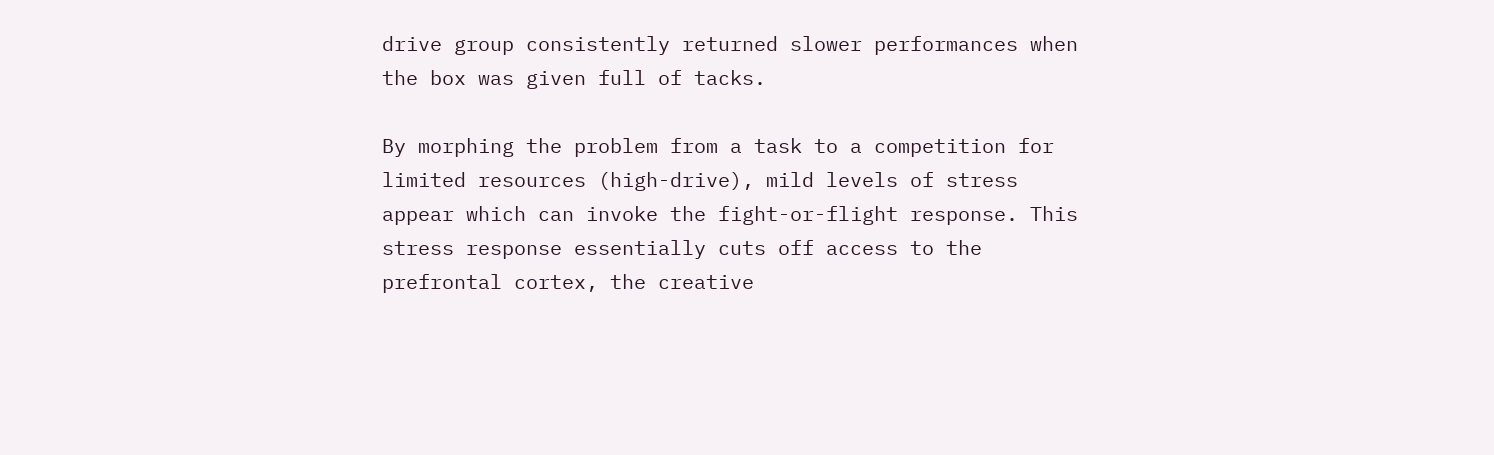drive group consistently returned slower performances when the box was given full of tacks.

By morphing the problem from a task to a competition for limited resources (high-drive), mild levels of stress appear which can invoke the fight-or-flight response. This stress response essentially cuts off access to the prefrontal cortex, the creative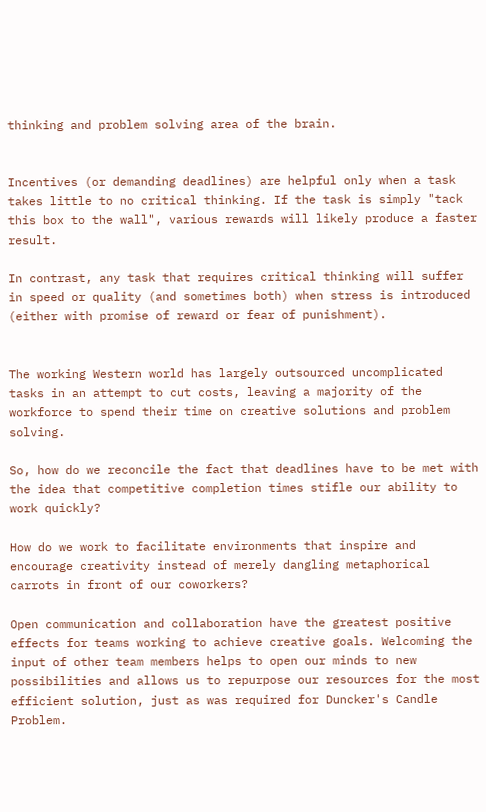thinking and problem solving area of the brain.


Incentives (or demanding deadlines) are helpful only when a task takes little to no critical thinking. If the task is simply "tack this box to the wall", various rewards will likely produce a faster result.

In contrast, any task that requires critical thinking will suffer in speed or quality (and sometimes both) when stress is introduced (either with promise of reward or fear of punishment).


The working Western world has largely outsourced uncomplicated tasks in an attempt to cut costs, leaving a majority of the workforce to spend their time on creative solutions and problem solving.

So, how do we reconcile the fact that deadlines have to be met with the idea that competitive completion times stifle our ability to work quickly?

How do we work to facilitate environments that inspire and encourage creativity instead of merely dangling metaphorical carrots in front of our coworkers?

Open communication and collaboration have the greatest positive effects for teams working to achieve creative goals. Welcoming the input of other team members helps to open our minds to new possibilities and allows us to repurpose our resources for the most efficient solution, just as was required for Duncker's Candle Problem.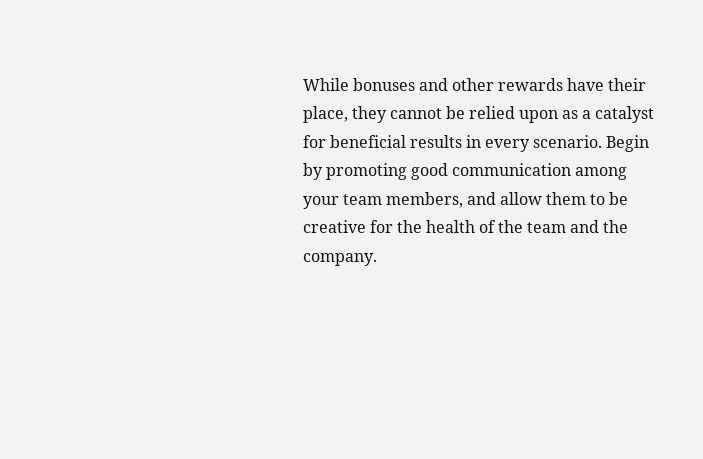While bonuses and other rewards have their place, they cannot be relied upon as a catalyst for beneficial results in every scenario. Begin by promoting good communication among your team members, and allow them to be creative for the health of the team and the company.